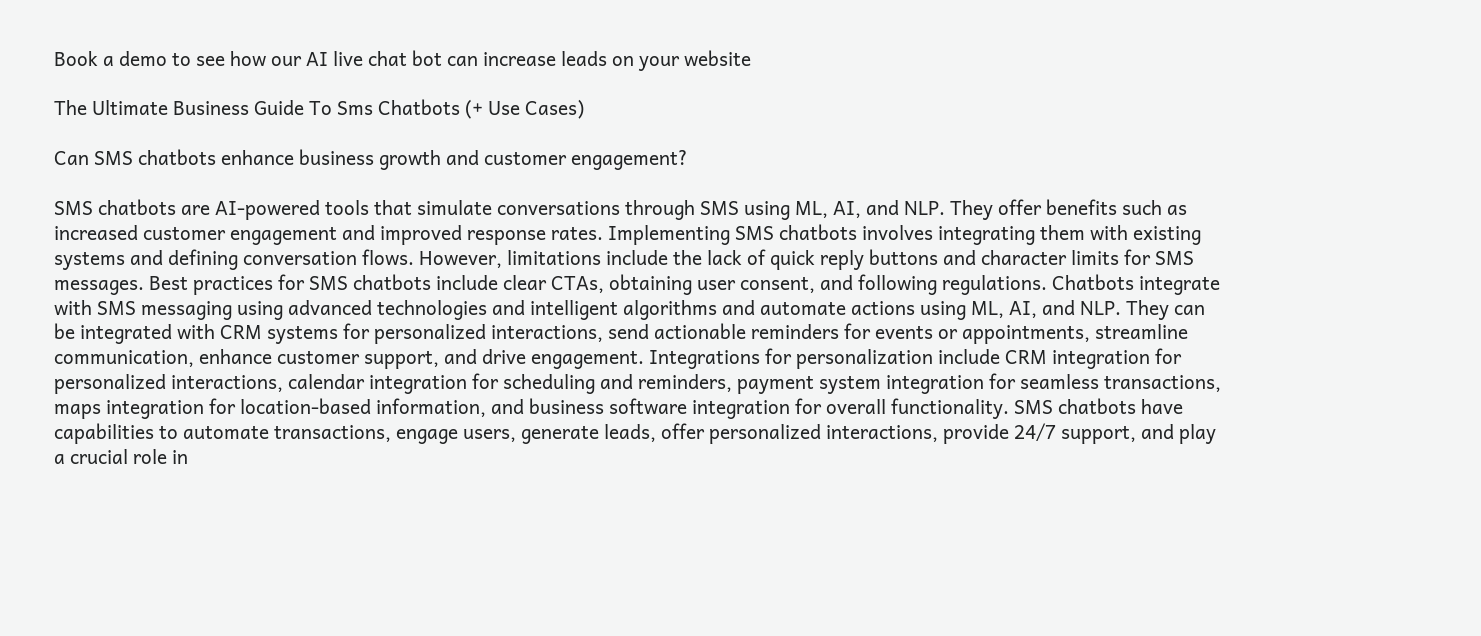Book a demo to see how our AI live chat bot can increase leads on your website

The Ultimate Business Guide To Sms Chatbots (+ Use Cases)

Can SMS chatbots enhance business growth and customer engagement?

SMS chatbots are AI-powered tools that simulate conversations through SMS using ML, AI, and NLP. They offer benefits such as increased customer engagement and improved response rates. Implementing SMS chatbots involves integrating them with existing systems and defining conversation flows. However, limitations include the lack of quick reply buttons and character limits for SMS messages. Best practices for SMS chatbots include clear CTAs, obtaining user consent, and following regulations. Chatbots integrate with SMS messaging using advanced technologies and intelligent algorithms and automate actions using ML, AI, and NLP. They can be integrated with CRM systems for personalized interactions, send actionable reminders for events or appointments, streamline communication, enhance customer support, and drive engagement. Integrations for personalization include CRM integration for personalized interactions, calendar integration for scheduling and reminders, payment system integration for seamless transactions, maps integration for location-based information, and business software integration for overall functionality. SMS chatbots have capabilities to automate transactions, engage users, generate leads, offer personalized interactions, provide 24/7 support, and play a crucial role in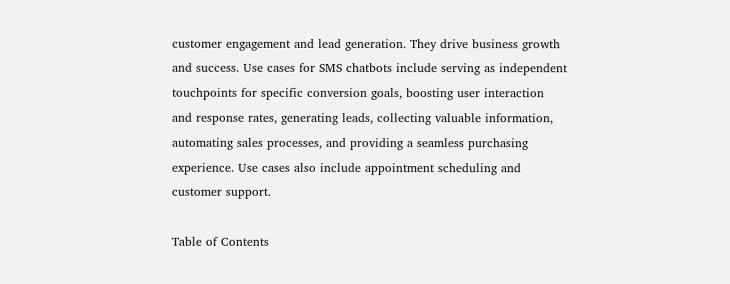customer engagement and lead generation. They drive business growth and success. Use cases for SMS chatbots include serving as independent touchpoints for specific conversion goals, boosting user interaction and response rates, generating leads, collecting valuable information, automating sales processes, and providing a seamless purchasing experience. Use cases also include appointment scheduling and customer support.

Table of Contents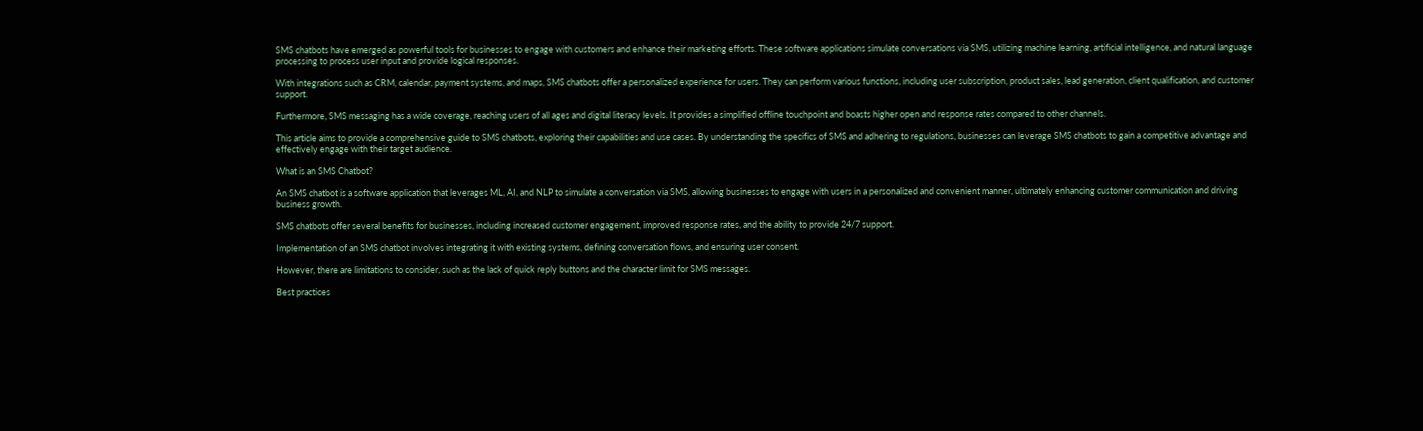SMS chatbots have emerged as powerful tools for businesses to engage with customers and enhance their marketing efforts. These software applications simulate conversations via SMS, utilizing machine learning, artificial intelligence, and natural language processing to process user input and provide logical responses.

With integrations such as CRM, calendar, payment systems, and maps, SMS chatbots offer a personalized experience for users. They can perform various functions, including user subscription, product sales, lead generation, client qualification, and customer support.

Furthermore, SMS messaging has a wide coverage, reaching users of all ages and digital literacy levels. It provides a simplified offline touchpoint and boasts higher open and response rates compared to other channels.

This article aims to provide a comprehensive guide to SMS chatbots, exploring their capabilities and use cases. By understanding the specifics of SMS and adhering to regulations, businesses can leverage SMS chatbots to gain a competitive advantage and effectively engage with their target audience.

What is an SMS Chatbot?

An SMS chatbot is a software application that leverages ML, AI, and NLP to simulate a conversation via SMS, allowing businesses to engage with users in a personalized and convenient manner, ultimately enhancing customer communication and driving business growth.

SMS chatbots offer several benefits for businesses, including increased customer engagement, improved response rates, and the ability to provide 24/7 support.

Implementation of an SMS chatbot involves integrating it with existing systems, defining conversation flows, and ensuring user consent.

However, there are limitations to consider, such as the lack of quick reply buttons and the character limit for SMS messages.

Best practices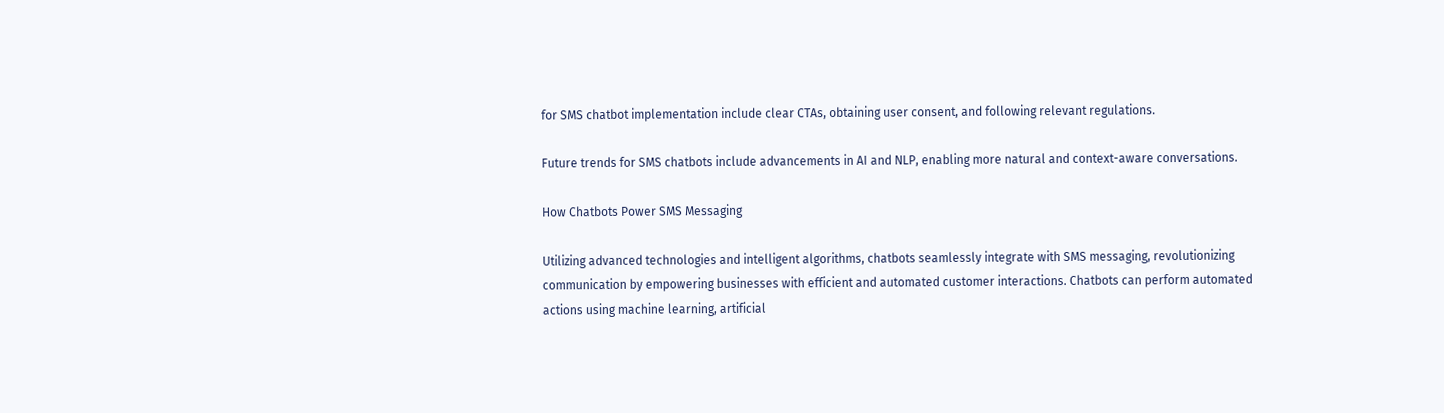for SMS chatbot implementation include clear CTAs, obtaining user consent, and following relevant regulations.

Future trends for SMS chatbots include advancements in AI and NLP, enabling more natural and context-aware conversations.

How Chatbots Power SMS Messaging

Utilizing advanced technologies and intelligent algorithms, chatbots seamlessly integrate with SMS messaging, revolutionizing communication by empowering businesses with efficient and automated customer interactions. Chatbots can perform automated actions using machine learning, artificial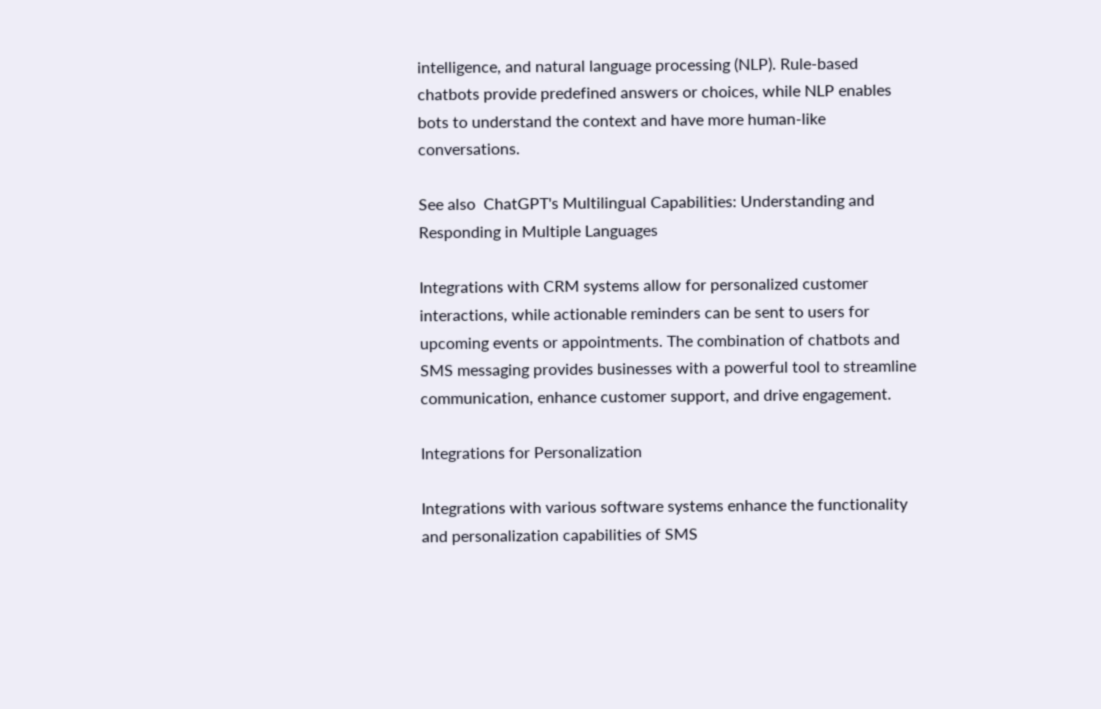intelligence, and natural language processing (NLP). Rule-based chatbots provide predefined answers or choices, while NLP enables bots to understand the context and have more human-like conversations.

See also  ChatGPT's Multilingual Capabilities: Understanding and Responding in Multiple Languages

Integrations with CRM systems allow for personalized customer interactions, while actionable reminders can be sent to users for upcoming events or appointments. The combination of chatbots and SMS messaging provides businesses with a powerful tool to streamline communication, enhance customer support, and drive engagement.

Integrations for Personalization

Integrations with various software systems enhance the functionality and personalization capabilities of SMS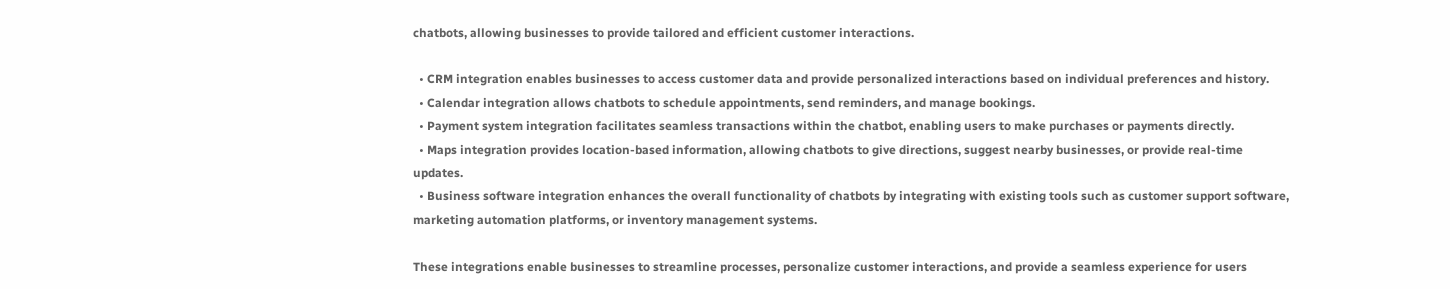chatbots, allowing businesses to provide tailored and efficient customer interactions.

  • CRM integration enables businesses to access customer data and provide personalized interactions based on individual preferences and history.
  • Calendar integration allows chatbots to schedule appointments, send reminders, and manage bookings.
  • Payment system integration facilitates seamless transactions within the chatbot, enabling users to make purchases or payments directly.
  • Maps integration provides location-based information, allowing chatbots to give directions, suggest nearby businesses, or provide real-time updates.
  • Business software integration enhances the overall functionality of chatbots by integrating with existing tools such as customer support software, marketing automation platforms, or inventory management systems.

These integrations enable businesses to streamline processes, personalize customer interactions, and provide a seamless experience for users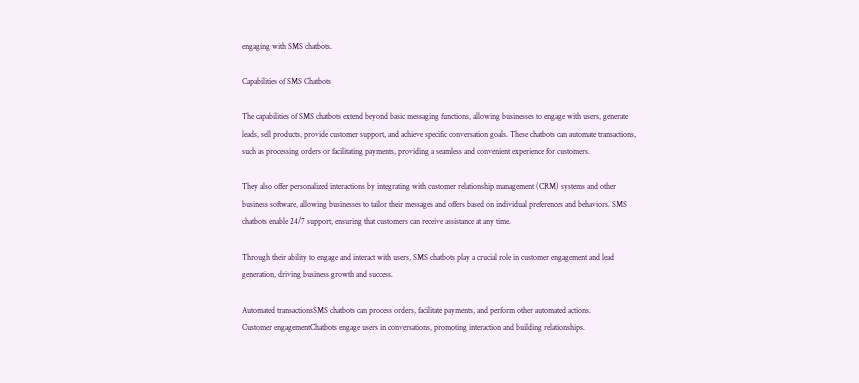engaging with SMS chatbots.

Capabilities of SMS Chatbots

The capabilities of SMS chatbots extend beyond basic messaging functions, allowing businesses to engage with users, generate leads, sell products, provide customer support, and achieve specific conversation goals. These chatbots can automate transactions, such as processing orders or facilitating payments, providing a seamless and convenient experience for customers.

They also offer personalized interactions by integrating with customer relationship management (CRM) systems and other business software, allowing businesses to tailor their messages and offers based on individual preferences and behaviors. SMS chatbots enable 24/7 support, ensuring that customers can receive assistance at any time.

Through their ability to engage and interact with users, SMS chatbots play a crucial role in customer engagement and lead generation, driving business growth and success.

Automated transactionsSMS chatbots can process orders, facilitate payments, and perform other automated actions.
Customer engagementChatbots engage users in conversations, promoting interaction and building relationships.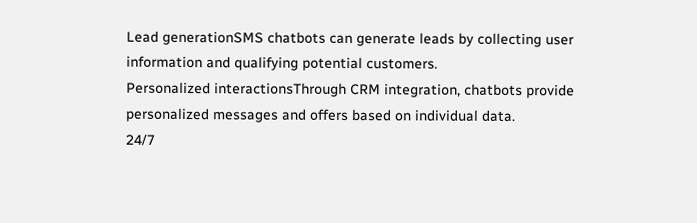Lead generationSMS chatbots can generate leads by collecting user information and qualifying potential customers.
Personalized interactionsThrough CRM integration, chatbots provide personalized messages and offers based on individual data.
24/7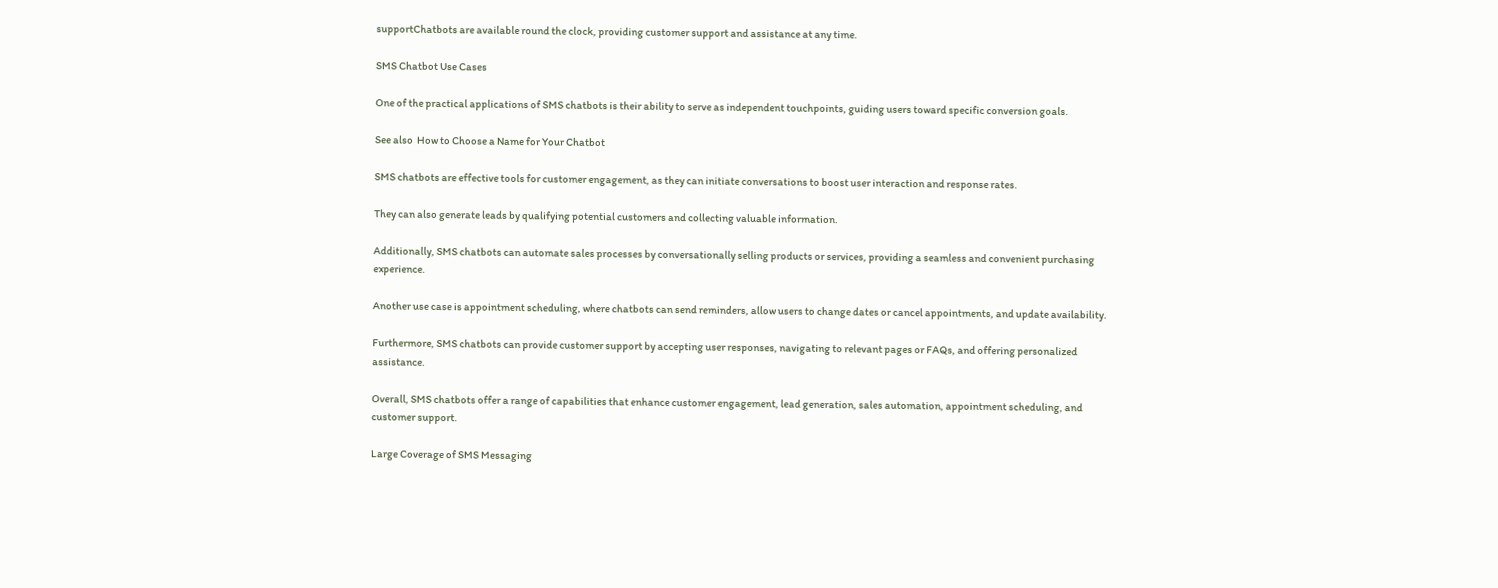supportChatbots are available round the clock, providing customer support and assistance at any time.

SMS Chatbot Use Cases

One of the practical applications of SMS chatbots is their ability to serve as independent touchpoints, guiding users toward specific conversion goals.

See also  How to Choose a Name for Your Chatbot

SMS chatbots are effective tools for customer engagement, as they can initiate conversations to boost user interaction and response rates.

They can also generate leads by qualifying potential customers and collecting valuable information.

Additionally, SMS chatbots can automate sales processes by conversationally selling products or services, providing a seamless and convenient purchasing experience.

Another use case is appointment scheduling, where chatbots can send reminders, allow users to change dates or cancel appointments, and update availability.

Furthermore, SMS chatbots can provide customer support by accepting user responses, navigating to relevant pages or FAQs, and offering personalized assistance.

Overall, SMS chatbots offer a range of capabilities that enhance customer engagement, lead generation, sales automation, appointment scheduling, and customer support.

Large Coverage of SMS Messaging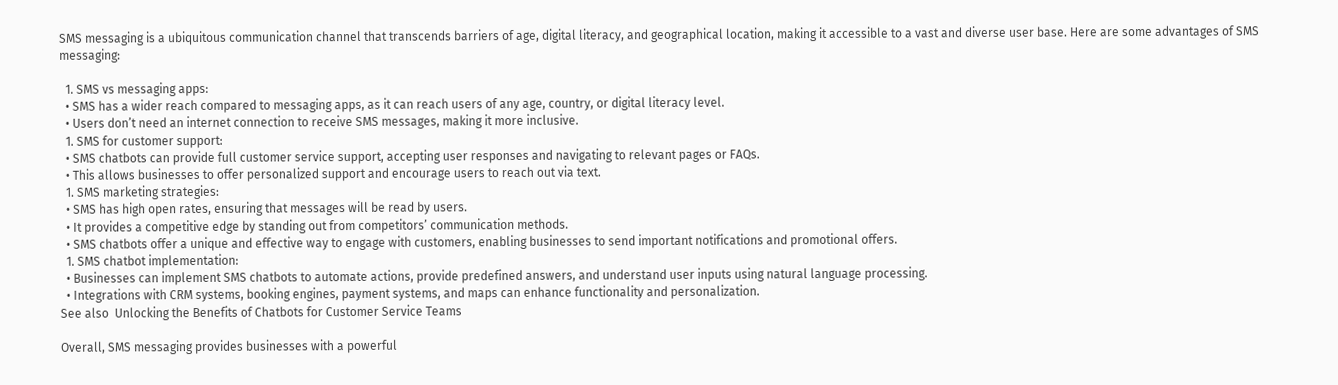SMS messaging is a ubiquitous communication channel that transcends barriers of age, digital literacy, and geographical location, making it accessible to a vast and diverse user base. Here are some advantages of SMS messaging:

  1. SMS vs messaging apps:
  • SMS has a wider reach compared to messaging apps, as it can reach users of any age, country, or digital literacy level.
  • Users don’t need an internet connection to receive SMS messages, making it more inclusive.
  1. SMS for customer support:
  • SMS chatbots can provide full customer service support, accepting user responses and navigating to relevant pages or FAQs.
  • This allows businesses to offer personalized support and encourage users to reach out via text.
  1. SMS marketing strategies:
  • SMS has high open rates, ensuring that messages will be read by users.
  • It provides a competitive edge by standing out from competitors’ communication methods.
  • SMS chatbots offer a unique and effective way to engage with customers, enabling businesses to send important notifications and promotional offers.
  1. SMS chatbot implementation:
  • Businesses can implement SMS chatbots to automate actions, provide predefined answers, and understand user inputs using natural language processing.
  • Integrations with CRM systems, booking engines, payment systems, and maps can enhance functionality and personalization.
See also  Unlocking the Benefits of Chatbots for Customer Service Teams

Overall, SMS messaging provides businesses with a powerful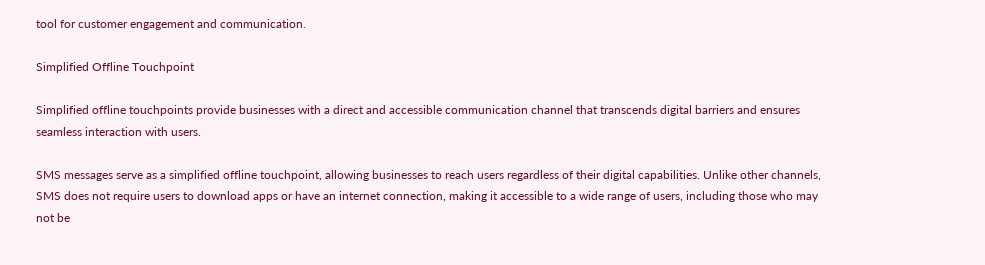tool for customer engagement and communication.

Simplified Offline Touchpoint

Simplified offline touchpoints provide businesses with a direct and accessible communication channel that transcends digital barriers and ensures seamless interaction with users.

SMS messages serve as a simplified offline touchpoint, allowing businesses to reach users regardless of their digital capabilities. Unlike other channels, SMS does not require users to download apps or have an internet connection, making it accessible to a wide range of users, including those who may not be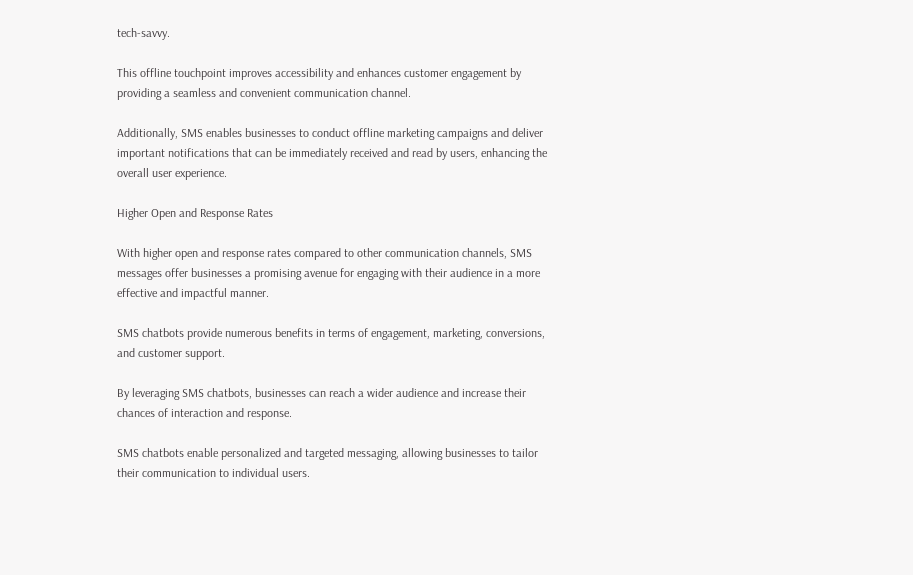tech-savvy.

This offline touchpoint improves accessibility and enhances customer engagement by providing a seamless and convenient communication channel.

Additionally, SMS enables businesses to conduct offline marketing campaigns and deliver important notifications that can be immediately received and read by users, enhancing the overall user experience.

Higher Open and Response Rates

With higher open and response rates compared to other communication channels, SMS messages offer businesses a promising avenue for engaging with their audience in a more effective and impactful manner.

SMS chatbots provide numerous benefits in terms of engagement, marketing, conversions, and customer support.

By leveraging SMS chatbots, businesses can reach a wider audience and increase their chances of interaction and response.

SMS chatbots enable personalized and targeted messaging, allowing businesses to tailor their communication to individual users.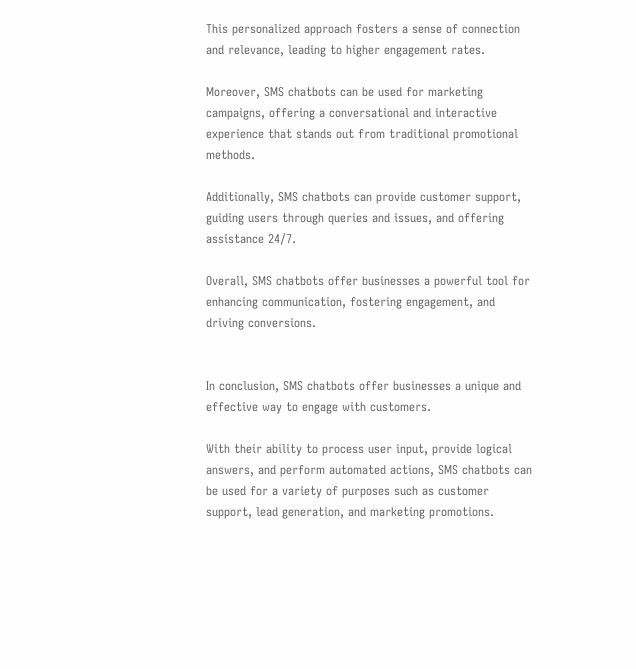This personalized approach fosters a sense of connection and relevance, leading to higher engagement rates.

Moreover, SMS chatbots can be used for marketing campaigns, offering a conversational and interactive experience that stands out from traditional promotional methods.

Additionally, SMS chatbots can provide customer support, guiding users through queries and issues, and offering assistance 24/7.

Overall, SMS chatbots offer businesses a powerful tool for enhancing communication, fostering engagement, and driving conversions.


In conclusion, SMS chatbots offer businesses a unique and effective way to engage with customers.

With their ability to process user input, provide logical answers, and perform automated actions, SMS chatbots can be used for a variety of purposes such as customer support, lead generation, and marketing promotions.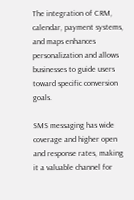The integration of CRM, calendar, payment systems, and maps enhances personalization and allows businesses to guide users toward specific conversion goals.

SMS messaging has wide coverage and higher open and response rates, making it a valuable channel for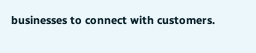businesses to connect with customers.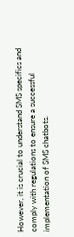However, it is crucial to understand SMS specifics and comply with regulations to ensure a successful implementation of SMS chatbots.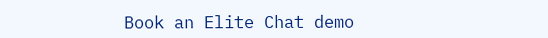Book an Elite Chat demo